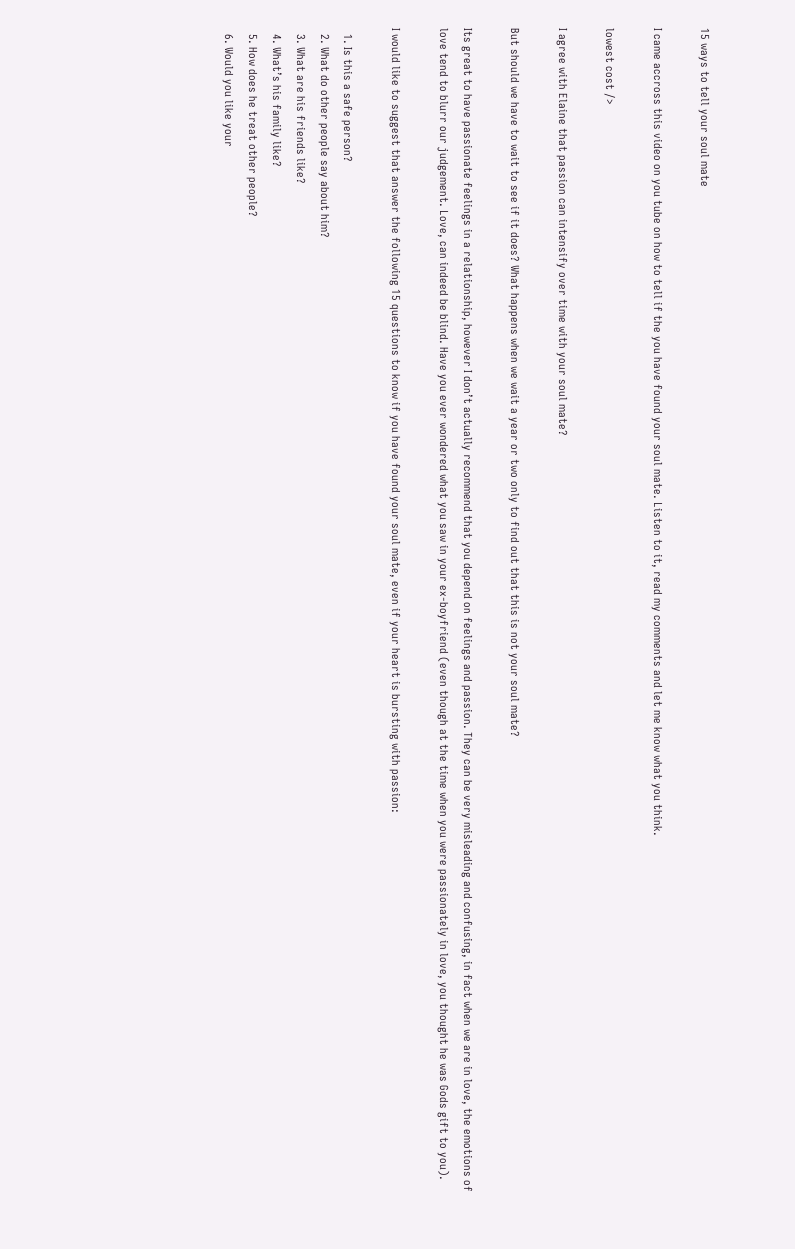15 ways to tell your soul mate

I came accross this video on you tube on how to tell if the you have found your soul mate. Listen to it, read my comments and let me know what you think.

lowest cost />

I agree with Elaine that passion can intensify over time with your soul mate?

But should we have to wait to see if it does? What happens when we wait a year or two only to find out that this is not your soul mate?

Its great to have passionate feelings in a relationship, however I don’t actually recommend that you depend on feelings and passion. They can be very misleading and confusing, in fact when we are in love, the emotions of love tend to blurr our judgement. Love, can indeed be blind. Have you ever wondered what you saw in your ex-boyfriend (even though at the time when you were passionately in love, you thought he was Gods gift to you).

I would like to suggest that answer the following 15 questions to know if you have found your soul mate, even if your heart is bursting with passion:

  1. Is this a safe person?
  2. What do other people say about him?
  3. What are his friends like?
  4. What’s his family like?
  5. How does he treat other people?
  6. Would you like your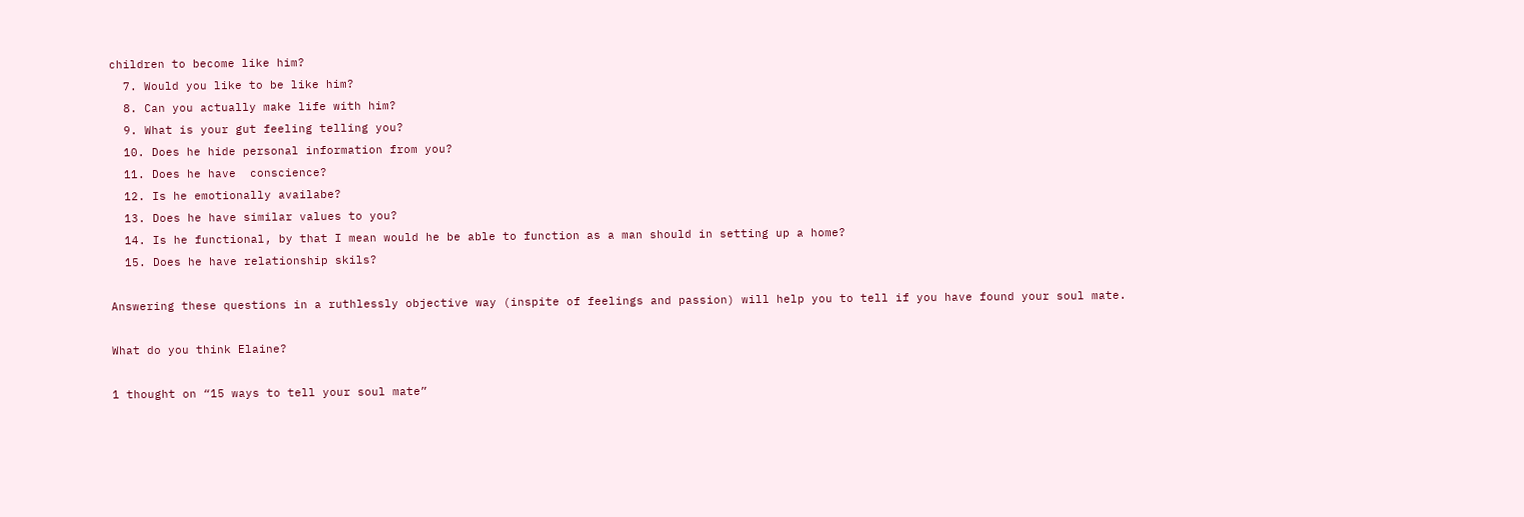children to become like him?
  7. Would you like to be like him?
  8. Can you actually make life with him?
  9. What is your gut feeling telling you?
  10. Does he hide personal information from you?
  11. Does he have  conscience?
  12. Is he emotionally availabe?
  13. Does he have similar values to you?
  14. Is he functional, by that I mean would he be able to function as a man should in setting up a home?
  15. Does he have relationship skils?

Answering these questions in a ruthlessly objective way (inspite of feelings and passion) will help you to tell if you have found your soul mate.

What do you think Elaine?

1 thought on “15 ways to tell your soul mate”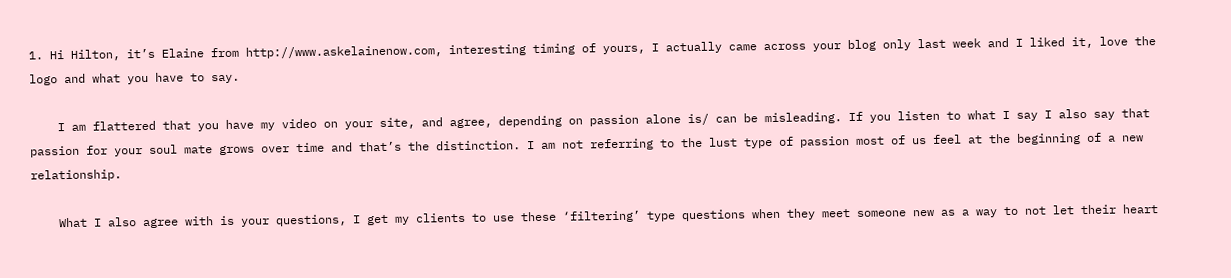1. Hi Hilton, it’s Elaine from http://www.askelainenow.com, interesting timing of yours, I actually came across your blog only last week and I liked it, love the logo and what you have to say.

    I am flattered that you have my video on your site, and agree, depending on passion alone is/ can be misleading. If you listen to what I say I also say that passion for your soul mate grows over time and that’s the distinction. I am not referring to the lust type of passion most of us feel at the beginning of a new relationship.

    What I also agree with is your questions, I get my clients to use these ‘filtering’ type questions when they meet someone new as a way to not let their heart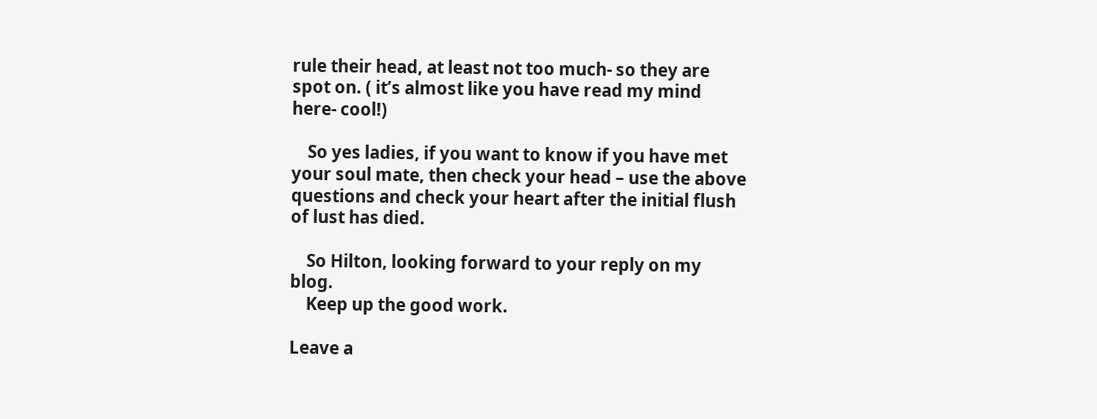rule their head, at least not too much- so they are spot on. ( it’s almost like you have read my mind here- cool!)

    So yes ladies, if you want to know if you have met your soul mate, then check your head – use the above questions and check your heart after the initial flush of lust has died.

    So Hilton, looking forward to your reply on my blog.
    Keep up the good work.

Leave a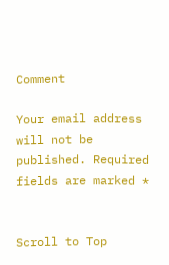Comment

Your email address will not be published. Required fields are marked *


Scroll to Top